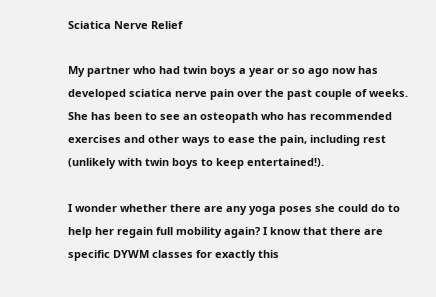Sciatica Nerve Relief

My partner who had twin boys a year or so ago now has developed sciatica nerve pain over the past couple of weeks. She has been to see an osteopath who has recommended exercises and other ways to ease the pain, including rest (unlikely with twin boys to keep entertained!).

I wonder whether there are any yoga poses she could do to help her regain full mobility again? I know that there are specific DYWM classes for exactly this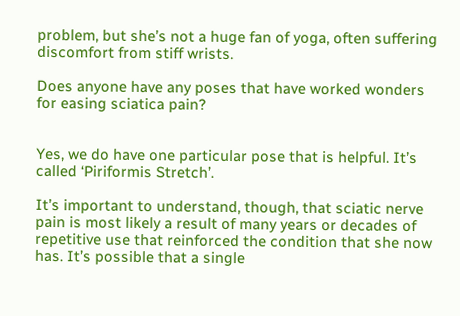problem, but she’s not a huge fan of yoga, often suffering discomfort from stiff wrists.

Does anyone have any poses that have worked wonders for easing sciatica pain?


Yes, we do have one particular pose that is helpful. It’s called ‘Piriformis Stretch’.

It’s important to understand, though, that sciatic nerve pain is most likely a result of many years or decades of repetitive use that reinforced the condition that she now has. It’s possible that a single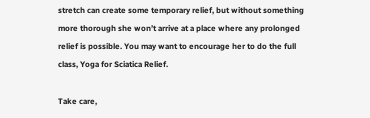stretch can create some temporary relief, but without something more thorough she won’t arrive at a place where any prolonged relief is possible. You may want to encourage her to do the full class, Yoga for Sciatica Relief.

Take care,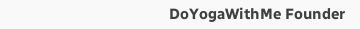DoYogaWithMe Founder